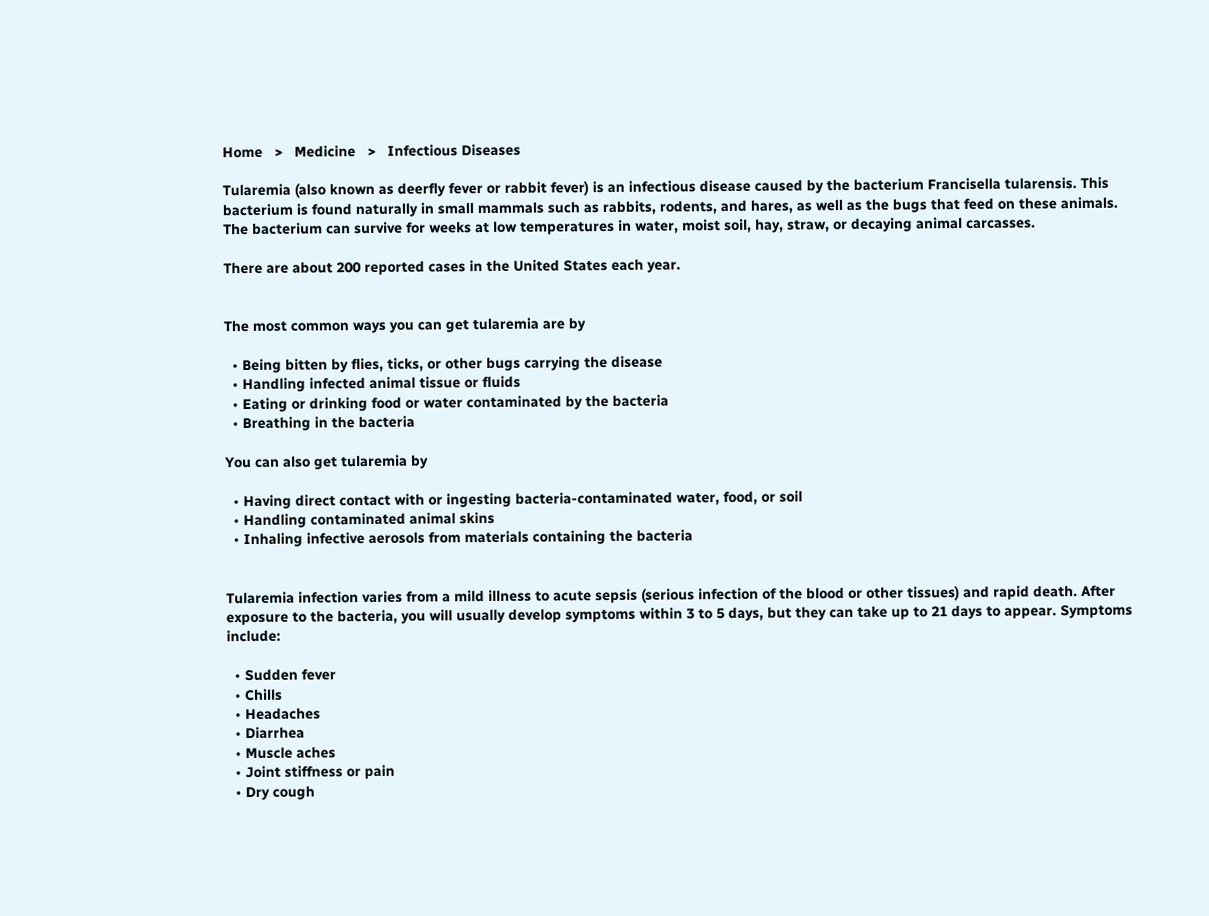Home   >   Medicine   >   Infectious Diseases

Tularemia (also known as deerfly fever or rabbit fever) is an infectious disease caused by the bacterium Francisella tularensis. This bacterium is found naturally in small mammals such as rabbits, rodents, and hares, as well as the bugs that feed on these animals. The bacterium can survive for weeks at low temperatures in water, moist soil, hay, straw, or decaying animal carcasses.

There are about 200 reported cases in the United States each year.


The most common ways you can get tularemia are by

  • Being bitten by flies, ticks, or other bugs carrying the disease
  • Handling infected animal tissue or fluids
  • Eating or drinking food or water contaminated by the bacteria
  • Breathing in the bacteria

You can also get tularemia by

  • Having direct contact with or ingesting bacteria-contaminated water, food, or soil
  • Handling contaminated animal skins
  • Inhaling infective aerosols from materials containing the bacteria


Tularemia infection varies from a mild illness to acute sepsis (serious infection of the blood or other tissues) and rapid death. After exposure to the bacteria, you will usually develop symptoms within 3 to 5 days, but they can take up to 21 days to appear. Symptoms include:

  • Sudden fever
  • Chills
  • Headaches
  • Diarrhea
  • Muscle aches
  • Joint stiffness or pain
  • Dry cough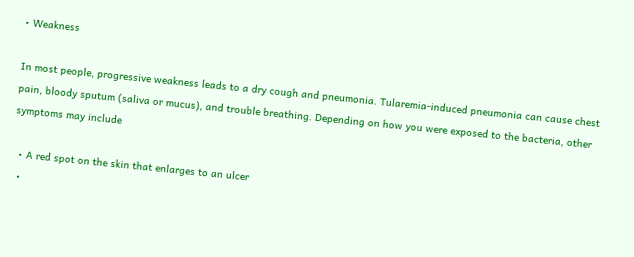• Weakness

In most people, progressive weakness leads to a dry cough and pneumonia. Tularemia-induced pneumonia can cause chest pain, bloody sputum (saliva or mucus), and trouble breathing. Depending on how you were exposed to the bacteria, other symptoms may include

  • A red spot on the skin that enlarges to an ulcer
  •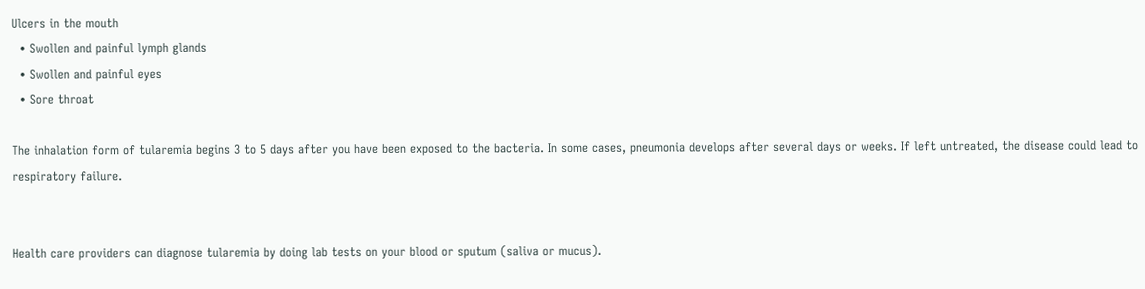Ulcers in the mouth
  • Swollen and painful lymph glands
  • Swollen and painful eyes
  • Sore throat

The inhalation form of tularemia begins 3 to 5 days after you have been exposed to the bacteria. In some cases, pneumonia develops after several days or weeks. If left untreated, the disease could lead to respiratory failure.


Health care providers can diagnose tularemia by doing lab tests on your blood or sputum (saliva or mucus).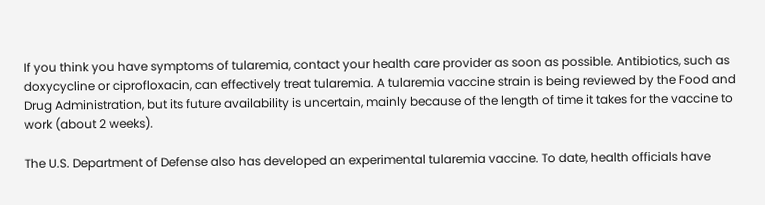If you think you have symptoms of tularemia, contact your health care provider as soon as possible. Antibiotics, such as doxycycline or ciprofloxacin, can effectively treat tularemia. A tularemia vaccine strain is being reviewed by the Food and Drug Administration, but its future availability is uncertain, mainly because of the length of time it takes for the vaccine to work (about 2 weeks).

The U.S. Department of Defense also has developed an experimental tularemia vaccine. To date, health officials have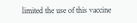limited the use of this vaccine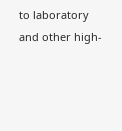to laboratory and other high-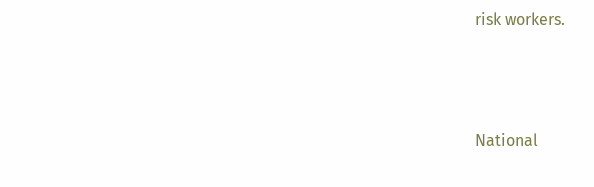risk workers.



National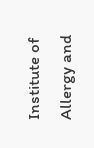Institute of Allergy and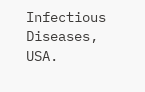Infectious Diseases, USA.